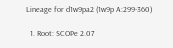Lineage for d1w9pa2 (1w9p A:299-360)

  1. Root: SCOPe 2.07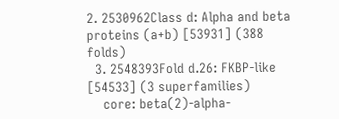2. 2530962Class d: Alpha and beta proteins (a+b) [53931] (388 folds)
  3. 2548393Fold d.26: FKBP-like [54533] (3 superfamilies)
    core: beta(2)-alpha-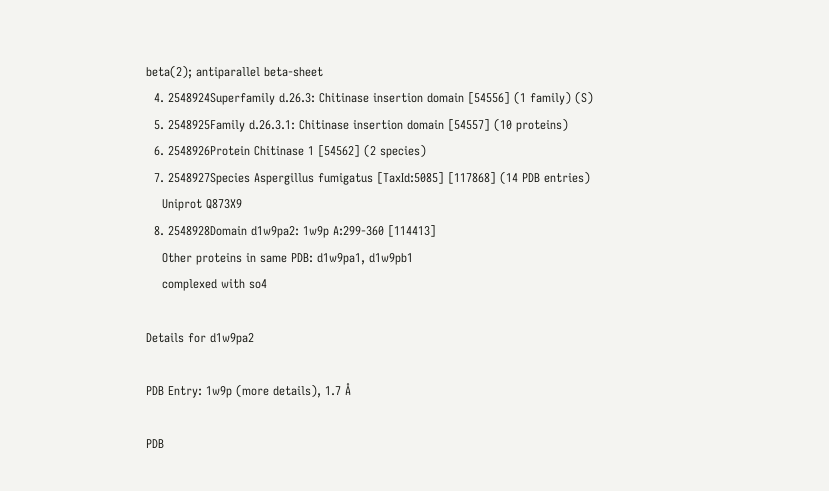beta(2); antiparallel beta-sheet
  4. 2548924Superfamily d.26.3: Chitinase insertion domain [54556] (1 family) (S)
  5. 2548925Family d.26.3.1: Chitinase insertion domain [54557] (10 proteins)
  6. 2548926Protein Chitinase 1 [54562] (2 species)
  7. 2548927Species Aspergillus fumigatus [TaxId:5085] [117868] (14 PDB entries)
    Uniprot Q873X9
  8. 2548928Domain d1w9pa2: 1w9p A:299-360 [114413]
    Other proteins in same PDB: d1w9pa1, d1w9pb1
    complexed with so4

Details for d1w9pa2

PDB Entry: 1w9p (more details), 1.7 Å

PDB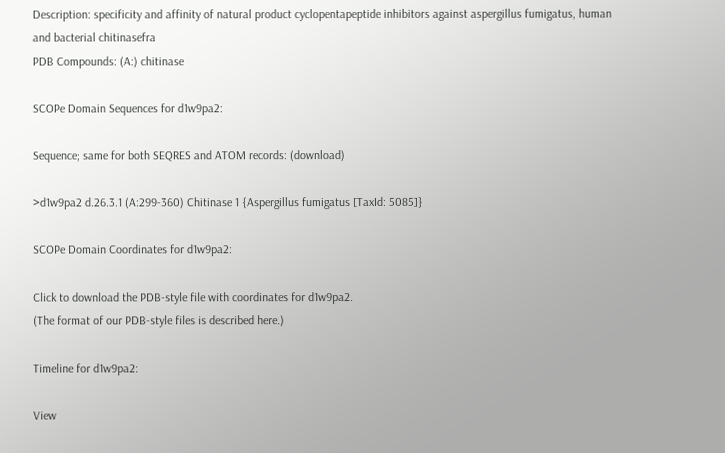Description: specificity and affinity of natural product cyclopentapeptide inhibitors against aspergillus fumigatus, human and bacterial chitinasefra
PDB Compounds: (A:) chitinase

SCOPe Domain Sequences for d1w9pa2:

Sequence; same for both SEQRES and ATOM records: (download)

>d1w9pa2 d.26.3.1 (A:299-360) Chitinase 1 {Aspergillus fumigatus [TaxId: 5085]}

SCOPe Domain Coordinates for d1w9pa2:

Click to download the PDB-style file with coordinates for d1w9pa2.
(The format of our PDB-style files is described here.)

Timeline for d1w9pa2:

View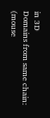in 3D
Domains from same chain:
(mouse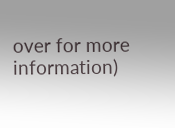over for more information)